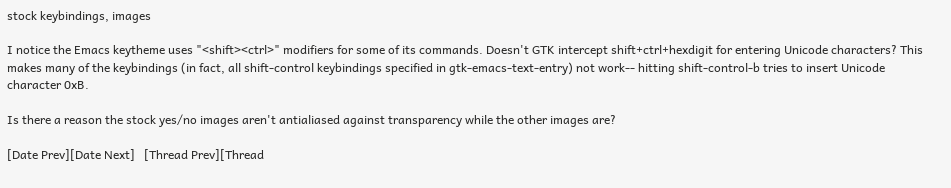stock keybindings, images

I notice the Emacs keytheme uses "<shift><ctrl>" modifiers for some of its commands. Doesn't GTK intercept shift+ctrl+hexdigit for entering Unicode characters? This makes many of the keybindings (in fact, all shift-control keybindings specified in gtk-emacs-text-entry) not work-- hitting shift-control-b tries to insert Unicode character 0xB.

Is there a reason the stock yes/no images aren't antialiased against transparency while the other images are?

[Date Prev][Date Next]   [Thread Prev][Thread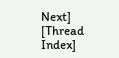Next]   [Thread Index]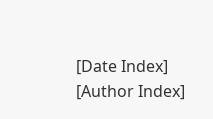[Date Index] [Author Index]